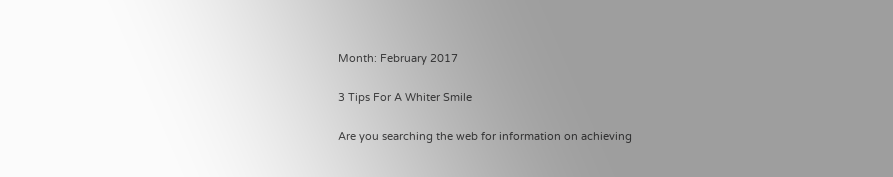Month: February 2017

3 Tips For A Whiter Smile

Are you searching the web for information on achieving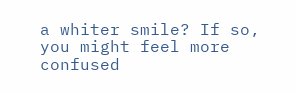a whiter smile? If so, you might feel more confused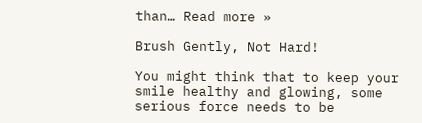than… Read more »

Brush Gently, Not Hard!

You might think that to keep your smile healthy and glowing, some serious force needs to be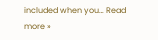included when you… Read more »